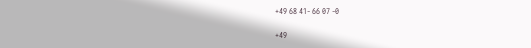+49 68 41- 66 07 -0

+49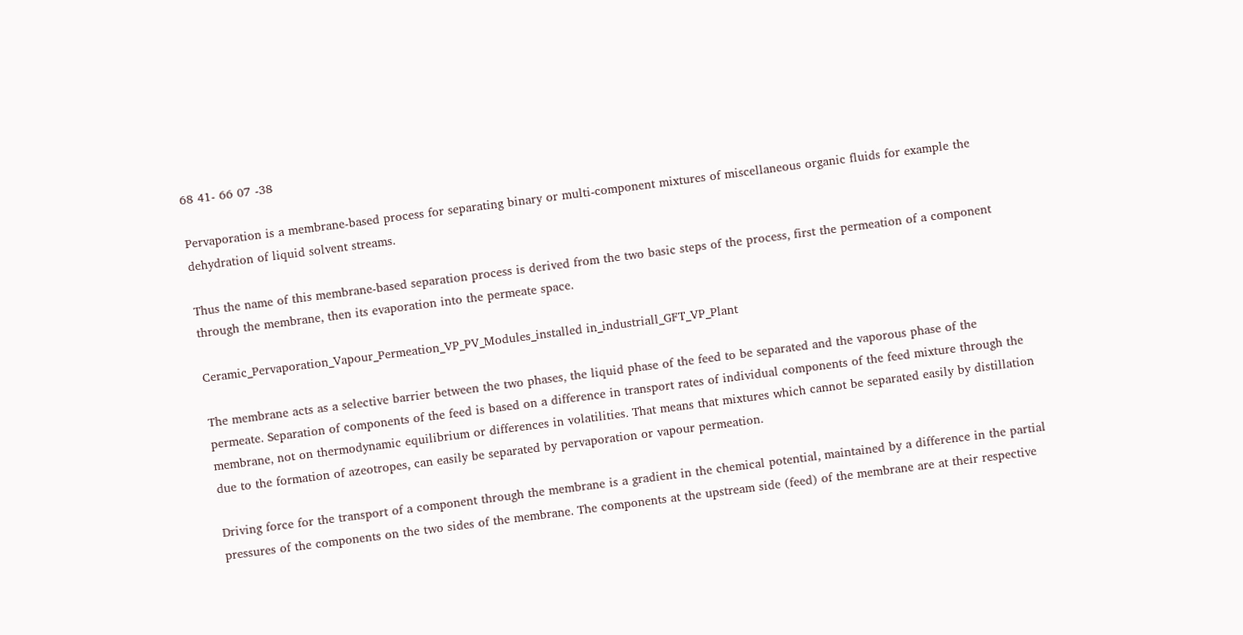68 41- 66 07 -38

Pervaporation is a membrane-based process for separating binary or multi-component mixtures of miscellaneous organic fluids for example the dehydration of liquid solvent streams.

Thus the name of this membrane-based separation process is derived from the two basic steps of the process, first the permeation of a component through the membrane, then its evaporation into the permeate space.

Ceramic_Pervaporation_Vapour_Permeation_VP_PV_Modules_installed in_industriall_GFT_VP_Plant

The membrane acts as a selective barrier between the two phases, the liquid phase of the feed to be separated and the vaporous phase of the permeate. Separation of components of the feed is based on a difference in transport rates of individual components of the feed mixture through the membrane, not on thermodynamic equilibrium or differences in volatilities. That means that mixtures which cannot be separated easily by distillation due to the formation of azeotropes, can easily be separated by pervaporation or vapour permeation.

Driving force for the transport of a component through the membrane is a gradient in the chemical potential, maintained by a difference in the partial pressures of the components on the two sides of the membrane. The components at the upstream side (feed) of the membrane are at their respective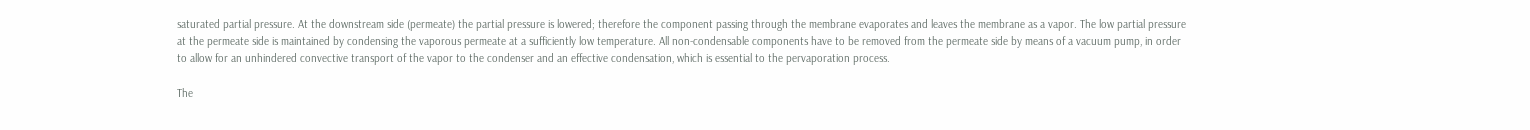saturated partial pressure. At the downstream side (permeate) the partial pressure is lowered; therefore the component passing through the membrane evaporates and leaves the membrane as a vapor. The low partial pressure at the permeate side is maintained by condensing the vaporous permeate at a sufficiently low temperature. All non-condensable components have to be removed from the permeate side by means of a vacuum pump, in order to allow for an unhindered convective transport of the vapor to the condenser and an effective condensation, which is essential to the pervaporation process.

The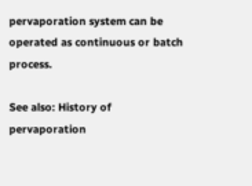pervaporation system can be operated as continuous or batch process.

See also: History of pervaporation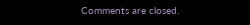Comments are closed.